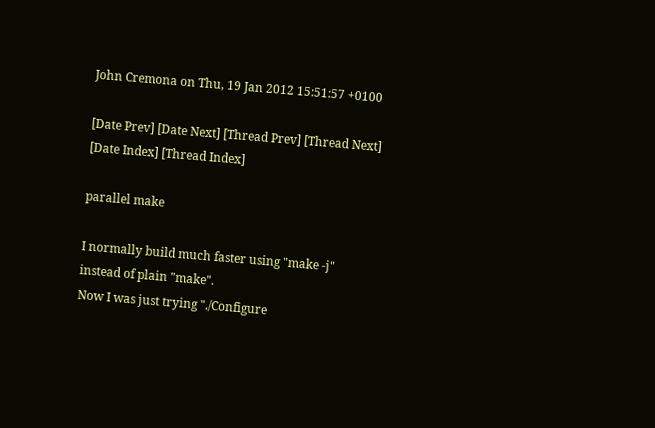John Cremona on Thu, 19 Jan 2012 15:51:57 +0100

[Date Prev] [Date Next] [Thread Prev] [Thread Next] [Date Index] [Thread Index]

parallel make

I normally build much faster using "make -j" instead of plain "make".
Now I was just trying "./Configure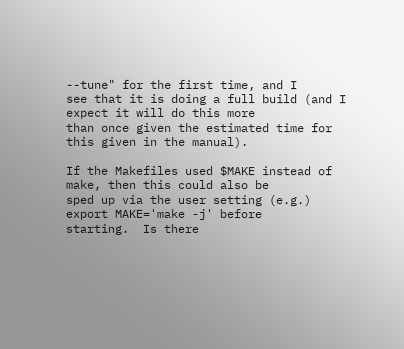--tune" for the first time, and I
see that it is doing a full build (and I expect it will do this more
than once given the estimated time for this given in the manual).

If the Makefiles used $MAKE instead of make, then this could also be
sped up via the user setting (e.g.) export MAKE='make -j' before
starting.  Is there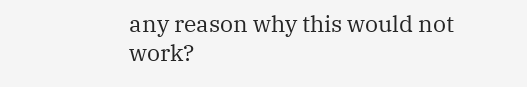any reason why this would not work?